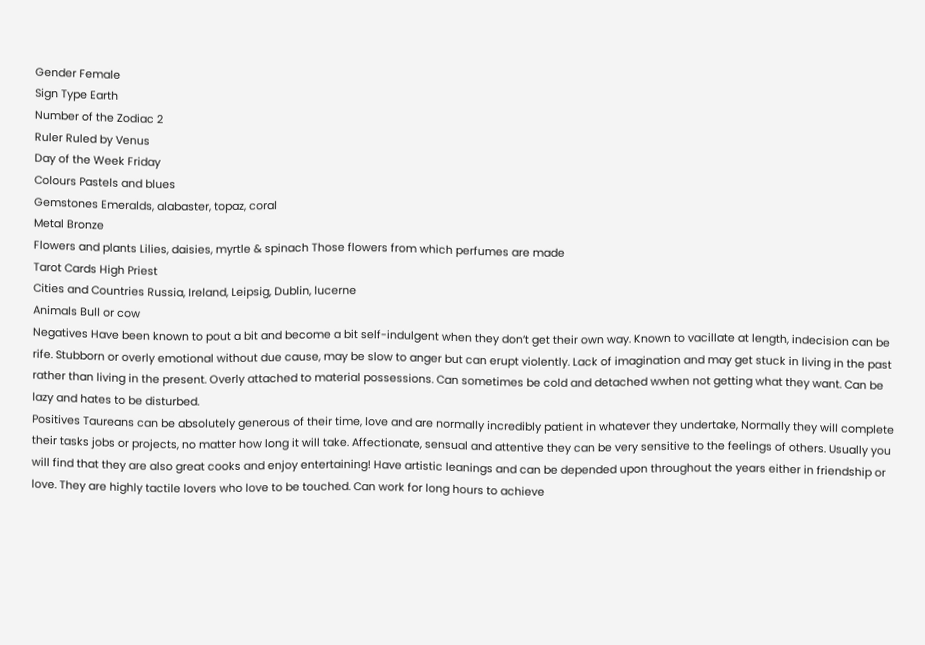Gender Female
Sign Type Earth
Number of the Zodiac 2
Ruler Ruled by Venus
Day of the Week Friday
Colours Pastels and blues
Gemstones Emeralds, alabaster, topaz, coral
Metal Bronze
Flowers and plants Lilies, daisies, myrtle & spinach Those flowers from which perfumes are made
Tarot Cards High Priest
Cities and Countries Russia, Ireland, Leipsig, Dublin, lucerne
Animals Bull or cow
Negatives Have been known to pout a bit and become a bit self-indulgent when they don’t get their own way. Known to vacillate at length, indecision can be rife. Stubborn or overly emotional without due cause, may be slow to anger but can erupt violently. Lack of imagination and may get stuck in living in the past rather than living in the present. Overly attached to material possessions. Can sometimes be cold and detached wwhen not getting what they want. Can be lazy and hates to be disturbed.
Positives Taureans can be absolutely generous of their time, love and are normally incredibly patient in whatever they undertake, Normally they will complete their tasks jobs or projects, no matter how long it will take. Affectionate, sensual and attentive they can be very sensitive to the feelings of others. Usually you will find that they are also great cooks and enjoy entertaining! Have artistic leanings and can be depended upon throughout the years either in friendship or love. They are highly tactile lovers who love to be touched. Can work for long hours to achieve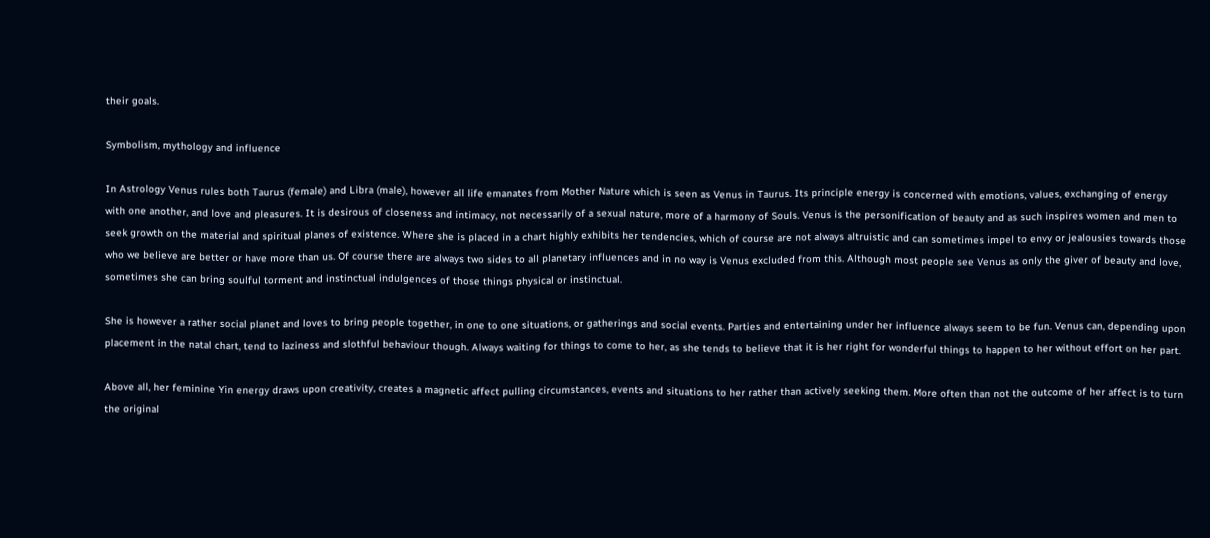their goals.

Symbolism, mythology and influence

In Astrology Venus rules both Taurus (female) and Libra (male), however all life emanates from Mother Nature which is seen as Venus in Taurus. Its principle energy is concerned with emotions, values, exchanging of energy with one another, and love and pleasures. It is desirous of closeness and intimacy, not necessarily of a sexual nature, more of a harmony of Souls. Venus is the personification of beauty and as such inspires women and men to seek growth on the material and spiritual planes of existence. Where she is placed in a chart highly exhibits her tendencies, which of course are not always altruistic and can sometimes impel to envy or jealousies towards those who we believe are better or have more than us. Of course there are always two sides to all planetary influences and in no way is Venus excluded from this. Although most people see Venus as only the giver of beauty and love, sometimes she can bring soulful torment and instinctual indulgences of those things physical or instinctual.

She is however a rather social planet and loves to bring people together, in one to one situations, or gatherings and social events. Parties and entertaining under her influence always seem to be fun. Venus can, depending upon placement in the natal chart, tend to laziness and slothful behaviour though. Always waiting for things to come to her, as she tends to believe that it is her right for wonderful things to happen to her without effort on her part.

Above all, her feminine Yin energy draws upon creativity, creates a magnetic affect pulling circumstances, events and situations to her rather than actively seeking them. More often than not the outcome of her affect is to turn the original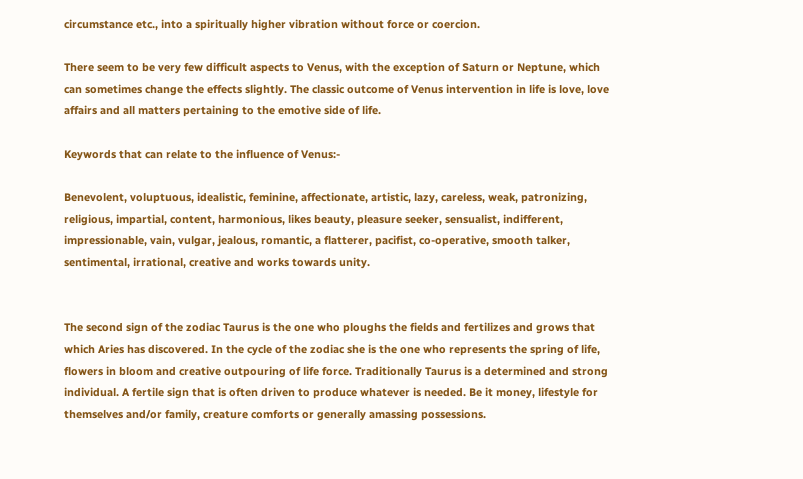circumstance etc., into a spiritually higher vibration without force or coercion.

There seem to be very few difficult aspects to Venus, with the exception of Saturn or Neptune, which can sometimes change the effects slightly. The classic outcome of Venus intervention in life is love, love affairs and all matters pertaining to the emotive side of life.

Keywords that can relate to the influence of Venus:-

Benevolent, voluptuous, idealistic, feminine, affectionate, artistic, lazy, careless, weak, patronizing, religious, impartial, content, harmonious, likes beauty, pleasure seeker, sensualist, indifferent, impressionable, vain, vulgar, jealous, romantic, a flatterer, pacifist, co-operative, smooth talker, sentimental, irrational, creative and works towards unity.


The second sign of the zodiac Taurus is the one who ploughs the fields and fertilizes and grows that which Aries has discovered. In the cycle of the zodiac she is the one who represents the spring of life, flowers in bloom and creative outpouring of life force. Traditionally Taurus is a determined and strong individual. A fertile sign that is often driven to produce whatever is needed. Be it money, lifestyle for themselves and/or family, creature comforts or generally amassing possessions.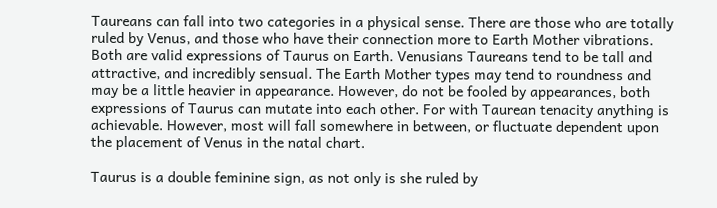Taureans can fall into two categories in a physical sense. There are those who are totally ruled by Venus, and those who have their connection more to Earth Mother vibrations. Both are valid expressions of Taurus on Earth. Venusians Taureans tend to be tall and attractive, and incredibly sensual. The Earth Mother types may tend to roundness and may be a little heavier in appearance. However, do not be fooled by appearances, both expressions of Taurus can mutate into each other. For with Taurean tenacity anything is achievable. However, most will fall somewhere in between, or fluctuate dependent upon the placement of Venus in the natal chart.

Taurus is a double feminine sign, as not only is she ruled by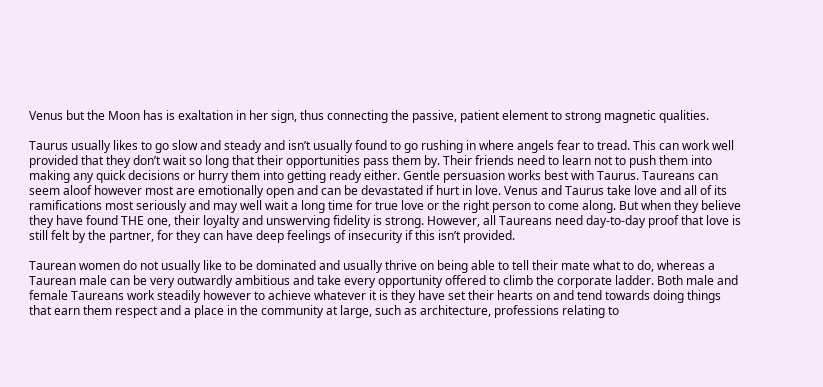Venus but the Moon has is exaltation in her sign, thus connecting the passive, patient element to strong magnetic qualities.

Taurus usually likes to go slow and steady and isn’t usually found to go rushing in where angels fear to tread. This can work well provided that they don’t wait so long that their opportunities pass them by. Their friends need to learn not to push them into making any quick decisions or hurry them into getting ready either. Gentle persuasion works best with Taurus. Taureans can seem aloof however most are emotionally open and can be devastated if hurt in love. Venus and Taurus take love and all of its ramifications most seriously and may well wait a long time for true love or the right person to come along. But when they believe they have found THE one, their loyalty and unswerving fidelity is strong. However, all Taureans need day-to-day proof that love is still felt by the partner, for they can have deep feelings of insecurity if this isn’t provided.

Taurean women do not usually like to be dominated and usually thrive on being able to tell their mate what to do, whereas a Taurean male can be very outwardly ambitious and take every opportunity offered to climb the corporate ladder. Both male and female Taureans work steadily however to achieve whatever it is they have set their hearts on and tend towards doing things that earn them respect and a place in the community at large, such as architecture, professions relating to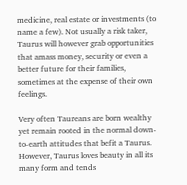medicine, real estate or investments (to name a few). Not usually a risk taker, Taurus will however grab opportunities that amass money, security or even a better future for their families, sometimes at the expense of their own feelings.

Very often Taureans are born wealthy yet remain rooted in the normal down-to-earth attitudes that befit a Taurus. However, Taurus loves beauty in all its many form and tends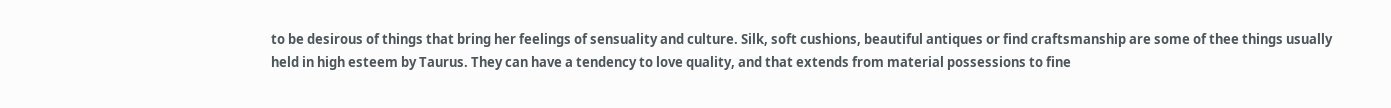to be desirous of things that bring her feelings of sensuality and culture. Silk, soft cushions, beautiful antiques or find craftsmanship are some of thee things usually held in high esteem by Taurus. They can have a tendency to love quality, and that extends from material possessions to fine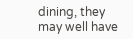dining, they may well have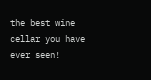the best wine cellar you have ever seen!